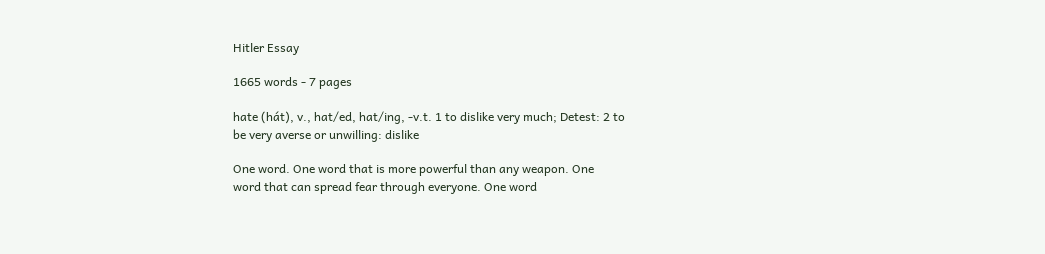Hitler Essay

1665 words - 7 pages

hate (hát), v., hat/ed, hat/ing, -v.t. 1 to dislike very much; Detest: 2 to
be very averse or unwilling: dislike

One word. One word that is more powerful than any weapon. One
word that can spread fear through everyone. One word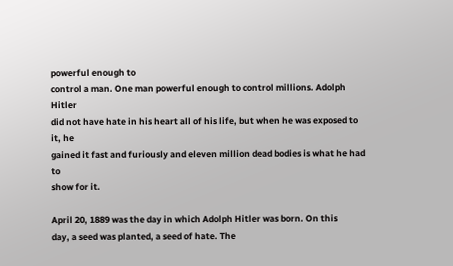powerful enough to
control a man. One man powerful enough to control millions. Adolph Hitler
did not have hate in his heart all of his life, but when he was exposed to it, he
gained it fast and furiously and eleven million dead bodies is what he had to
show for it.

April 20, 1889 was the day in which Adolph Hitler was born. On this
day, a seed was planted, a seed of hate. The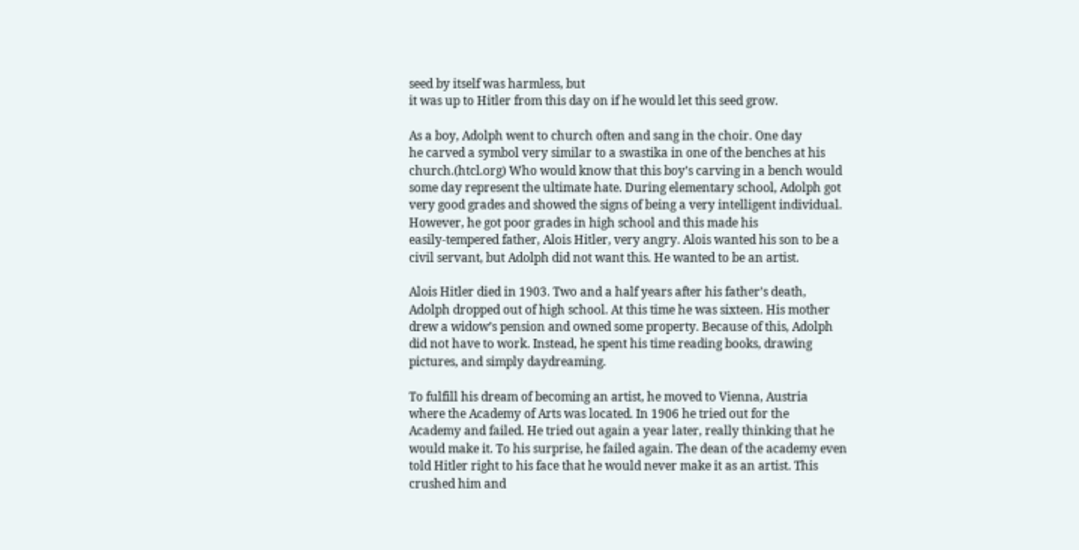seed by itself was harmless, but
it was up to Hitler from this day on if he would let this seed grow.

As a boy, Adolph went to church often and sang in the choir. One day
he carved a symbol very similar to a swastika in one of the benches at his
church.(htcl.org) Who would know that this boy’s carving in a bench would
some day represent the ultimate hate. During elementary school, Adolph got
very good grades and showed the signs of being a very intelligent individual.
However, he got poor grades in high school and this made his
easily-tempered father, Alois Hitler, very angry. Alois wanted his son to be a
civil servant, but Adolph did not want this. He wanted to be an artist.

Alois Hitler died in 1903. Two and a half years after his father’s death,
Adolph dropped out of high school. At this time he was sixteen. His mother
drew a widow’s pension and owned some property. Because of this, Adolph
did not have to work. Instead, he spent his time reading books, drawing
pictures, and simply daydreaming.

To fulfill his dream of becoming an artist, he moved to Vienna, Austria
where the Academy of Arts was located. In 1906 he tried out for the
Academy and failed. He tried out again a year later, really thinking that he
would make it. To his surprise, he failed again. The dean of the academy even
told Hitler right to his face that he would never make it as an artist. This
crushed him and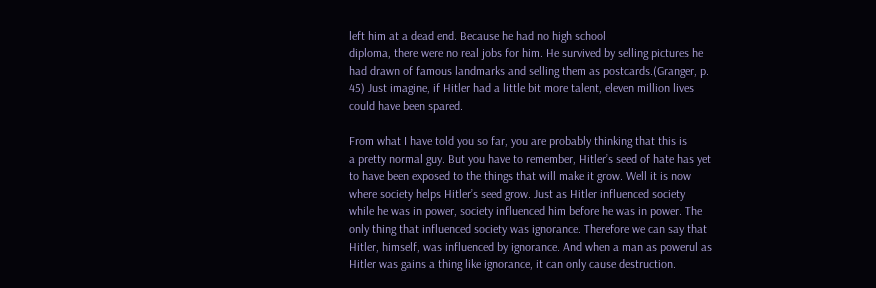left him at a dead end. Because he had no high school
diploma, there were no real jobs for him. He survived by selling pictures he
had drawn of famous landmarks and selling them as postcards.(Granger, p.
45) Just imagine, if Hitler had a little bit more talent, eleven million lives
could have been spared.

From what I have told you so far, you are probably thinking that this is
a pretty normal guy. But you have to remember, Hitler’s seed of hate has yet
to have been exposed to the things that will make it grow. Well it is now
where society helps Hitler’s seed grow. Just as Hitler influenced society
while he was in power, society influenced him before he was in power. The
only thing that influenced society was ignorance. Therefore we can say that
Hitler, himself, was influenced by ignorance. And when a man as powerul as
Hitler was gains a thing like ignorance, it can only cause destruction.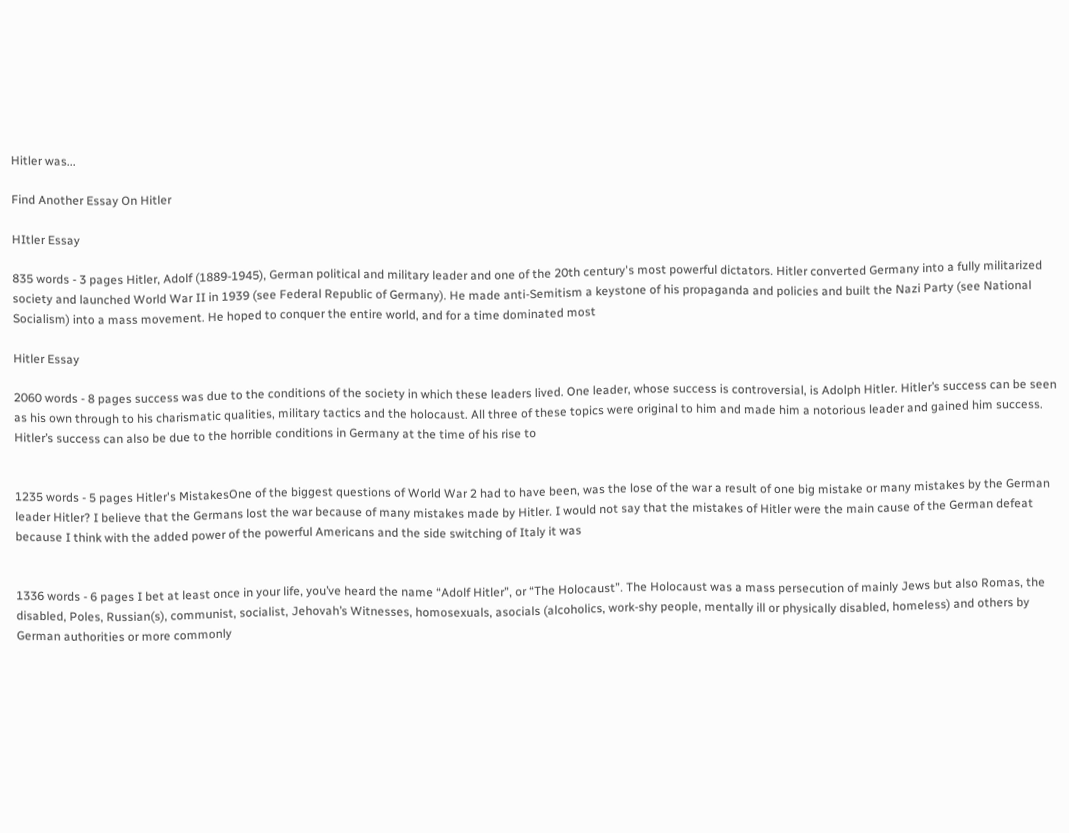Hitler was...

Find Another Essay On Hitler

HItler Essay

835 words - 3 pages Hitler, Adolf (1889-1945), German political and military leader and one of the 20th century's most powerful dictators. Hitler converted Germany into a fully militarized society and launched World War II in 1939 (see Federal Republic of Germany). He made anti-Semitism a keystone of his propaganda and policies and built the Nazi Party (see National Socialism) into a mass movement. He hoped to conquer the entire world, and for a time dominated most

Hitler Essay

2060 words - 8 pages success was due to the conditions of the society in which these leaders lived. One leader, whose success is controversial, is Adolph Hitler. Hitler’s success can be seen as his own through to his charismatic qualities, military tactics and the holocaust. All three of these topics were original to him and made him a notorious leader and gained him success. Hitler’s success can also be due to the horrible conditions in Germany at the time of his rise to


1235 words - 5 pages Hitler's MistakesOne of the biggest questions of World War 2 had to have been, was the lose of the war a result of one big mistake or many mistakes by the German leader Hitler? I believe that the Germans lost the war because of many mistakes made by Hitler. I would not say that the mistakes of Hitler were the main cause of the German defeat because I think with the added power of the powerful Americans and the side switching of Italy it was


1336 words - 6 pages I bet at least once in your life, you’ve heard the name “Adolf Hitler”, or “The Holocaust”. The Holocaust was a mass persecution of mainly Jews but also Romas, the disabled, Poles, Russian(s), communist, socialist, Jehovah’s Witnesses, homosexuals, asocials (alcoholics, work-shy people, mentally ill or physically disabled, homeless) and others by German authorities or more commonly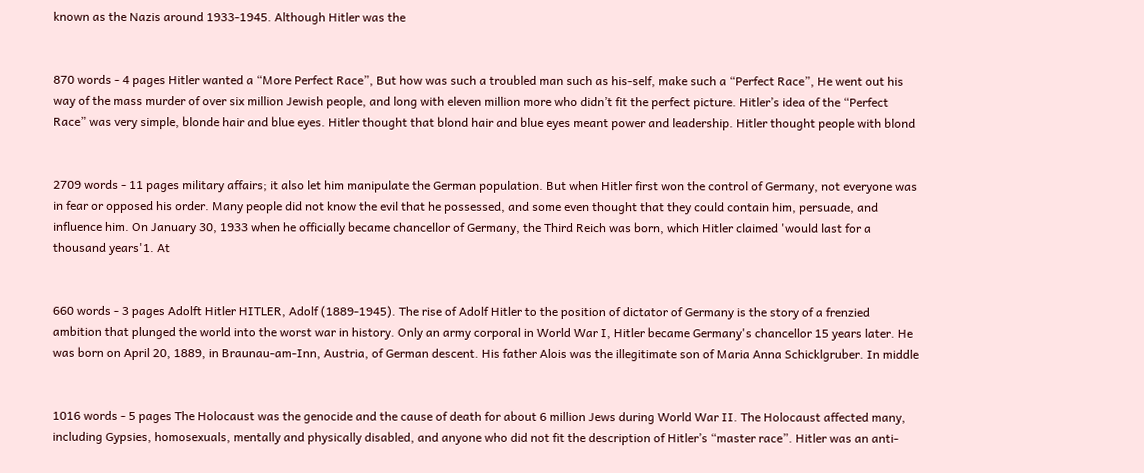known as the Nazis around 1933-1945. Although Hitler was the


870 words - 4 pages Hitler wanted a “More Perfect Race”, But how was such a troubled man such as his-self, make such a “Perfect Race”, He went out his way of the mass murder of over six million Jewish people, and long with eleven million more who didn’t fit the perfect picture. Hitler’s idea of the “Perfect Race” was very simple, blonde hair and blue eyes. Hitler thought that blond hair and blue eyes meant power and leadership. Hitler thought people with blond


2709 words - 11 pages military affairs; it also let him manipulate the German population. But when Hitler first won the control of Germany, not everyone was in fear or opposed his order. Many people did not know the evil that he possessed, and some even thought that they could contain him, persuade, and influence him. On January 30, 1933 when he officially became chancellor of Germany, the Third Reich was born, which Hitler claimed 'would last for a thousand years'1. At


660 words - 3 pages Adolft Hitler HITLER, Adolf (1889-1945). The rise of Adolf Hitler to the position of dictator of Germany is the story of a frenzied ambition that plunged the world into the worst war in history. Only an army corporal in World War I, Hitler became Germany's chancellor 15 years later. He was born on April 20, 1889, in Braunau-am-Inn, Austria, of German descent. His father Alois was the illegitimate son of Maria Anna Schicklgruber. In middle


1016 words - 5 pages The Holocaust was the genocide and the cause of death for about 6 million Jews during World War II. The Holocaust affected many, including Gypsies, homosexuals, mentally and physically disabled, and anyone who did not fit the description of Hitler’s “master race”. Hitler was an anti-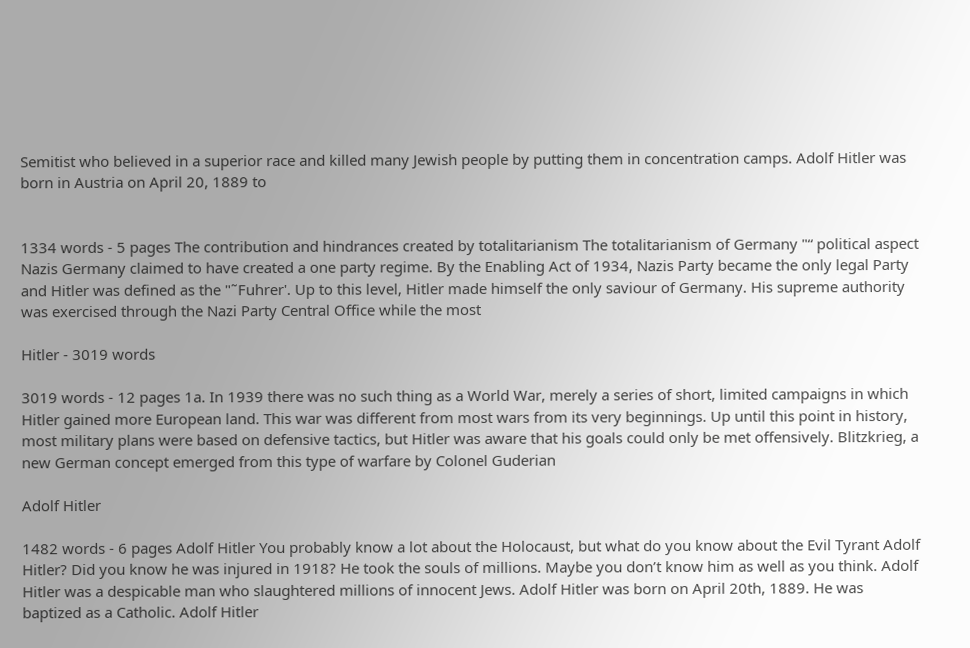Semitist who believed in a superior race and killed many Jewish people by putting them in concentration camps. Adolf Hitler was born in Austria on April 20, 1889 to


1334 words - 5 pages The contribution and hindrances created by totalitarianism The totalitarianism of Germany "“ political aspect Nazis Germany claimed to have created a one party regime. By the Enabling Act of 1934, Nazis Party became the only legal Party and Hitler was defined as the "˜Fuhrer'. Up to this level, Hitler made himself the only saviour of Germany. His supreme authority was exercised through the Nazi Party Central Office while the most

Hitler - 3019 words

3019 words - 12 pages 1a. In 1939 there was no such thing as a World War, merely a series of short, limited campaigns in which Hitler gained more European land. This war was different from most wars from its very beginnings. Up until this point in history, most military plans were based on defensive tactics, but Hitler was aware that his goals could only be met offensively. Blitzkrieg, a new German concept emerged from this type of warfare by Colonel Guderian

Adolf Hitler

1482 words - 6 pages Adolf Hitler You probably know a lot about the Holocaust, but what do you know about the Evil Tyrant Adolf Hitler? Did you know he was injured in 1918? He took the souls of millions. Maybe you don’t know him as well as you think. Adolf Hitler was a despicable man who slaughtered millions of innocent Jews. Adolf Hitler was born on April 20th, 1889. He was baptized as a Catholic. Adolf Hitler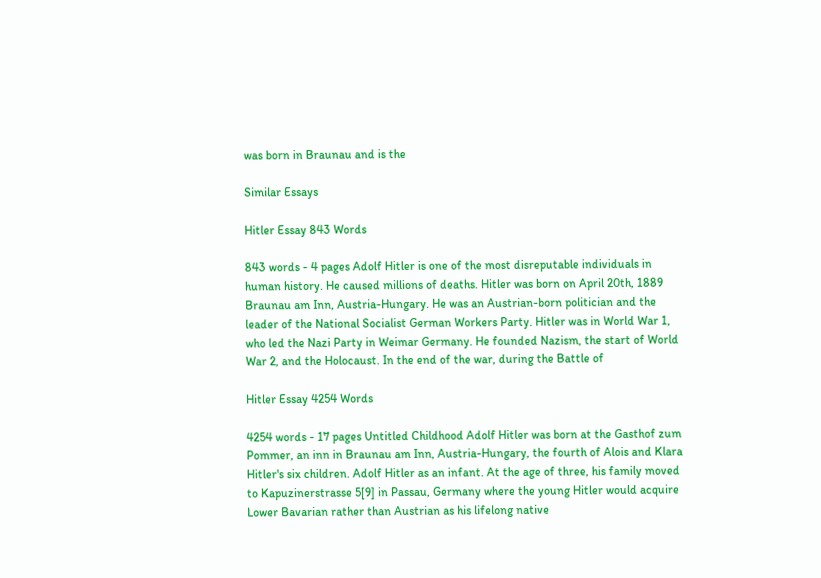was born in Braunau and is the

Similar Essays

Hitler Essay 843 Words

843 words - 4 pages Adolf Hitler is one of the most disreputable individuals in human history. He caused millions of deaths. Hitler was born on April 20th, 1889 Braunau am Inn, Austria-Hungary. He was an Austrian-born politician and the leader of the National Socialist German Workers Party. Hitler was in World War 1, who led the Nazi Party in Weimar Germany. He founded Nazism, the start of World War 2, and the Holocaust. In the end of the war, during the Battle of

Hitler Essay 4254 Words

4254 words - 17 pages Untitled Childhood Adolf Hitler was born at the Gasthof zum Pommer, an inn in Braunau am Inn, Austria-Hungary, the fourth of Alois and Klara Hitler's six children. Adolf Hitler as an infant. At the age of three, his family moved to Kapuzinerstrasse 5[9] in Passau, Germany where the young Hitler would acquire Lower Bavarian rather than Austrian as his lifelong native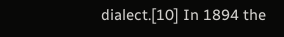dialect.[10] In 1894 the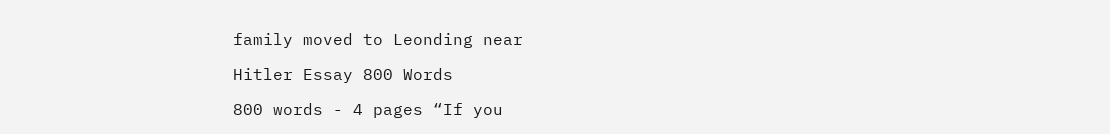family moved to Leonding near

Hitler Essay 800 Words

800 words - 4 pages “If you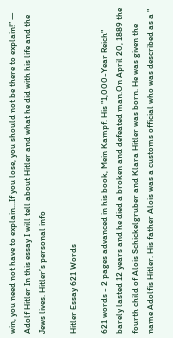win, you need not have to explain...If you lose, you should not be there to explain!” ― Adolf Hitler In this essay I will tell about Hitler and what he did with his life and the Jews lives. Hitler’s personal info

Hitler Essay 621 Words

621 words - 2 pages advanced in his book, Mein Kampf. His "1,000-Year Reich" barely lasted 12 years and he died a broken and defeated man.On April 20, 1889 the fourth child of Alois Schickelgruber and Klara Hitler was born. He was given the name Adolfis Hitler. His father Alois was a customs official who was described as a "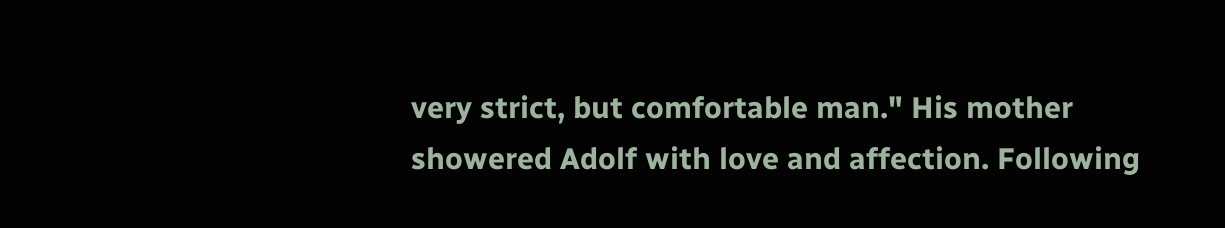very strict, but comfortable man." His mother showered Adolf with love and affection. Following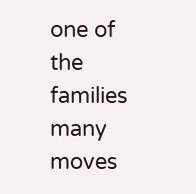one of the families many moves